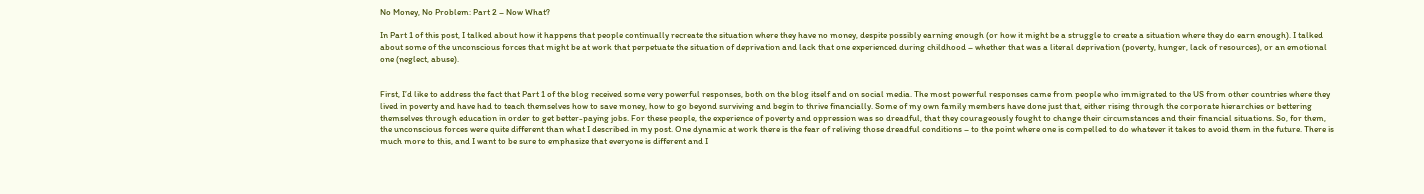No Money, No Problem: Part 2 – Now What?

In Part 1 of this post, I talked about how it happens that people continually recreate the situation where they have no money, despite possibly earning enough (or how it might be a struggle to create a situation where they do earn enough). I talked about some of the unconscious forces that might be at work that perpetuate the situation of deprivation and lack that one experienced during childhood – whether that was a literal deprivation (poverty, hunger, lack of resources), or an emotional one (neglect, abuse).


First, I’d like to address the fact that Part 1 of the blog received some very powerful responses, both on the blog itself and on social media. The most powerful responses came from people who immigrated to the US from other countries where they lived in poverty and have had to teach themselves how to save money, how to go beyond surviving and begin to thrive financially. Some of my own family members have done just that, either rising through the corporate hierarchies or bettering themselves through education in order to get better-paying jobs. For these people, the experience of poverty and oppression was so dreadful, that they courageously fought to change their circumstances and their financial situations. So, for them, the unconscious forces were quite different than what I described in my post. One dynamic at work there is the fear of reliving those dreadful conditions – to the point where one is compelled to do whatever it takes to avoid them in the future. There is much more to this, and I want to be sure to emphasize that everyone is different and I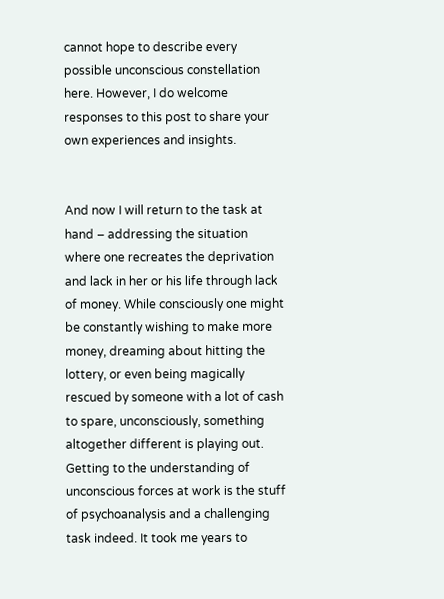cannot hope to describe every possible unconscious constellation here. However, I do welcome responses to this post to share your own experiences and insights.


And now I will return to the task at hand – addressing the situation where one recreates the deprivation and lack in her or his life through lack of money. While consciously one might be constantly wishing to make more money, dreaming about hitting the lottery, or even being magically rescued by someone with a lot of cash to spare, unconsciously, something altogether different is playing out. Getting to the understanding of unconscious forces at work is the stuff of psychoanalysis and a challenging task indeed. It took me years to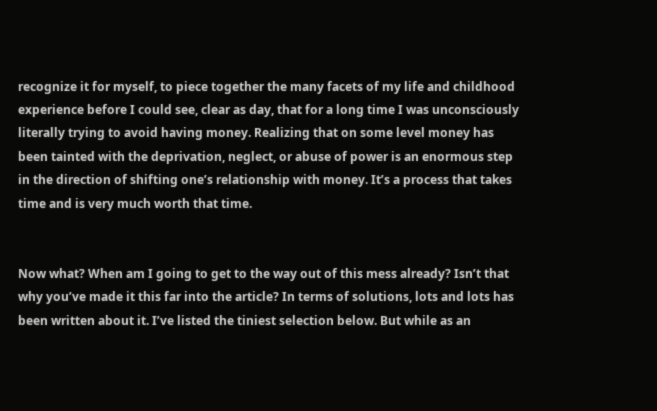recognize it for myself, to piece together the many facets of my life and childhood experience before I could see, clear as day, that for a long time I was unconsciously literally trying to avoid having money. Realizing that on some level money has been tainted with the deprivation, neglect, or abuse of power is an enormous step in the direction of shifting one’s relationship with money. It’s a process that takes time and is very much worth that time.


Now what? When am I going to get to the way out of this mess already? Isn’t that why you’ve made it this far into the article? In terms of solutions, lots and lots has been written about it. I’ve listed the tiniest selection below. But while as an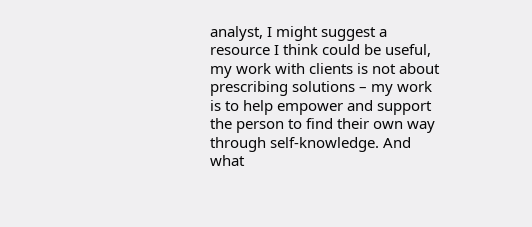analyst, I might suggest a resource I think could be useful, my work with clients is not about prescribing solutions – my work is to help empower and support the person to find their own way through self-knowledge. And what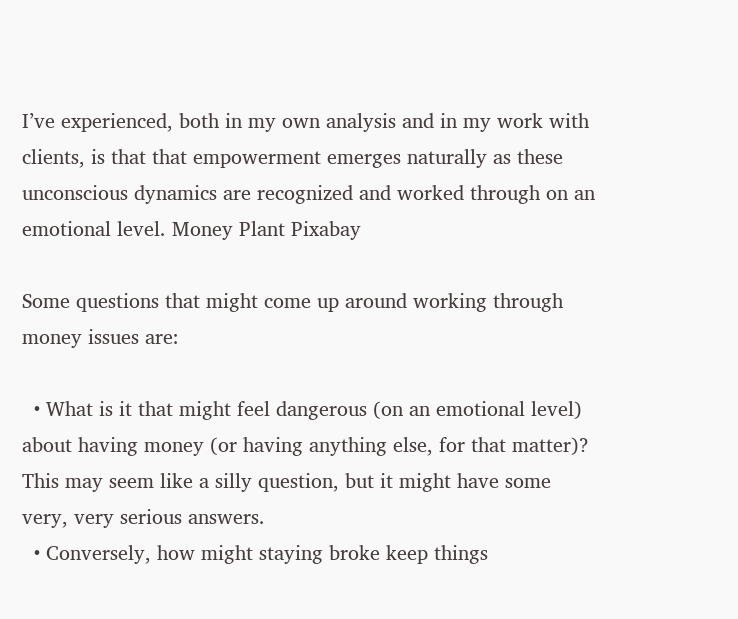I’ve experienced, both in my own analysis and in my work with clients, is that that empowerment emerges naturally as these unconscious dynamics are recognized and worked through on an emotional level. Money Plant Pixabay

Some questions that might come up around working through money issues are:

  • What is it that might feel dangerous (on an emotional level) about having money (or having anything else, for that matter)? This may seem like a silly question, but it might have some very, very serious answers.
  • Conversely, how might staying broke keep things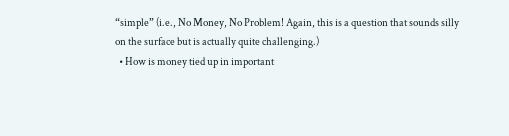“simple” (i.e., No Money, No Problem! Again, this is a question that sounds silly on the surface but is actually quite challenging.)
  • How is money tied up in important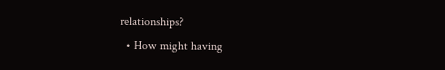relationships?
  • How might having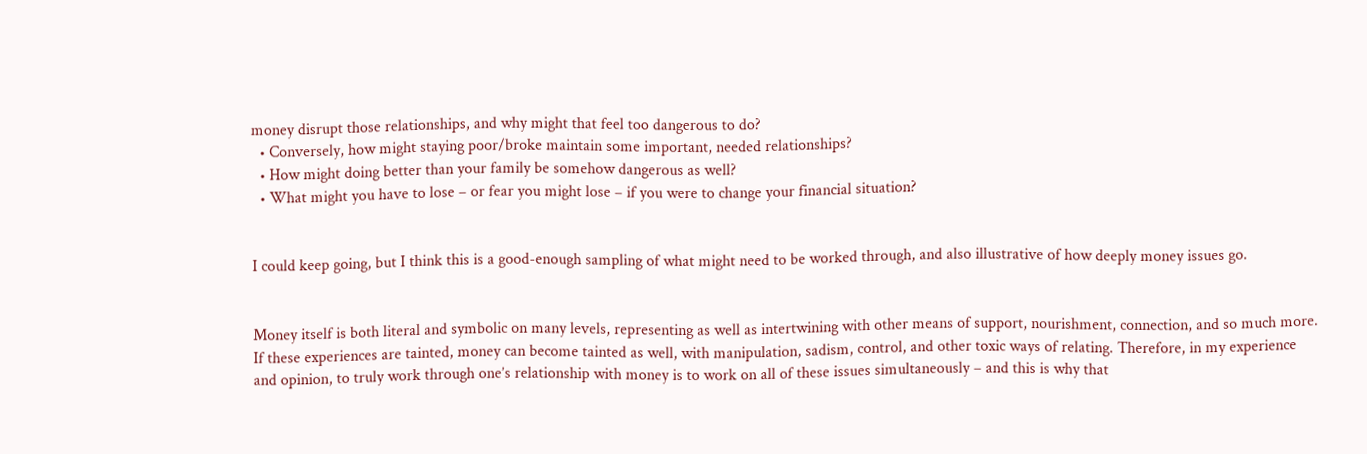money disrupt those relationships, and why might that feel too dangerous to do?
  • Conversely, how might staying poor/broke maintain some important, needed relationships?
  • How might doing better than your family be somehow dangerous as well?
  • What might you have to lose – or fear you might lose – if you were to change your financial situation?


I could keep going, but I think this is a good-enough sampling of what might need to be worked through, and also illustrative of how deeply money issues go.


Money itself is both literal and symbolic on many levels, representing as well as intertwining with other means of support, nourishment, connection, and so much more. If these experiences are tainted, money can become tainted as well, with manipulation, sadism, control, and other toxic ways of relating. Therefore, in my experience and opinion, to truly work through one’s relationship with money is to work on all of these issues simultaneously – and this is why that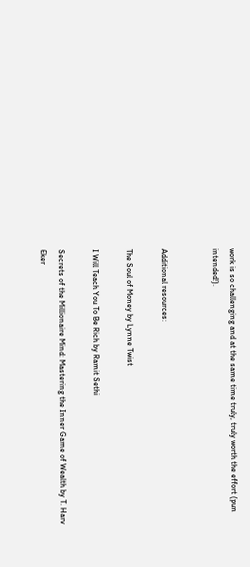work is so challenging and at the same time truly, truly worth the effort (pun intended!).


Additional resources:

The Soul of Money by Lynne Twist

I Will Teach You To Be Rich by Ramit Sethi

Secrets of the Millionaire Mind: Mastering the Inner Game of Wealth by T. Harv Eker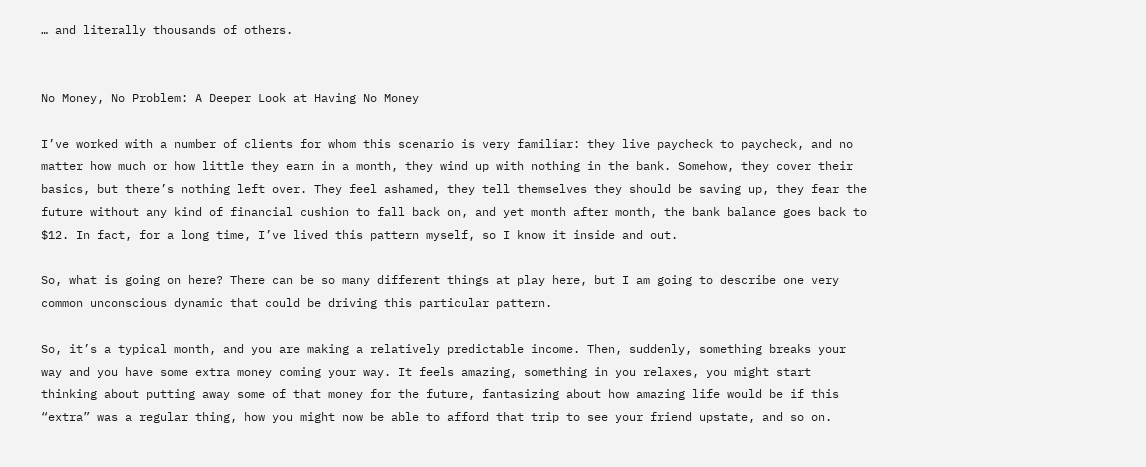… and literally thousands of others.


No Money, No Problem: A Deeper Look at Having No Money

I’ve worked with a number of clients for whom this scenario is very familiar: they live paycheck to paycheck, and no matter how much or how little they earn in a month, they wind up with nothing in the bank. Somehow, they cover their basics, but there’s nothing left over. They feel ashamed, they tell themselves they should be saving up, they fear the future without any kind of financial cushion to fall back on, and yet month after month, the bank balance goes back to $12. In fact, for a long time, I’ve lived this pattern myself, so I know it inside and out.

So, what is going on here? There can be so many different things at play here, but I am going to describe one very common unconscious dynamic that could be driving this particular pattern.

So, it’s a typical month, and you are making a relatively predictable income. Then, suddenly, something breaks your way and you have some extra money coming your way. It feels amazing, something in you relaxes, you might start thinking about putting away some of that money for the future, fantasizing about how amazing life would be if this “extra” was a regular thing, how you might now be able to afford that trip to see your friend upstate, and so on.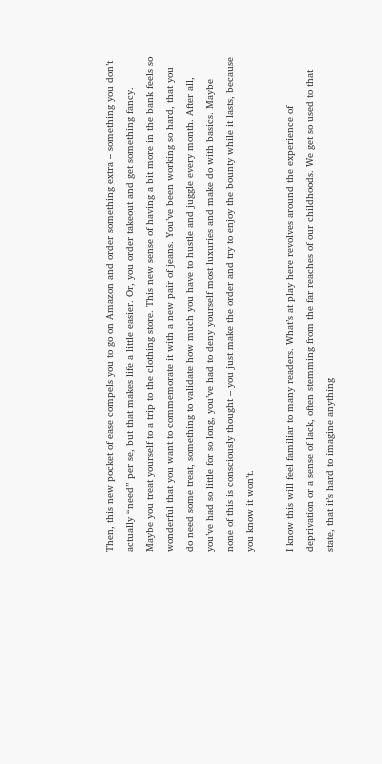Then, this new pocket of ease compels you to go on Amazon and order something extra – something you don’t actually “need” per se, but that makes life a little easier. Or, you order takeout and get something fancy. Maybe you treat yourself to a trip to the clothing store. This new sense of having a bit more in the bank feels so wonderful that you want to commemorate it with a new pair of jeans. You’ve been working so hard, that you do need some treat, something to validate how much you have to hustle and juggle every month. After all, you’ve had so little for so long, you’ve had to deny yourself most luxuries and make do with basics. Maybe none of this is consciously thought – you just make the order and try to enjoy the bounty while it lasts, because you know it won’t.

I know this will feel familiar to many readers. What’s at play here revolves around the experience of deprivation or a sense of lack, often stemming from the far reaches of our childhoods. We get so used to that state, that it’s hard to imagine anything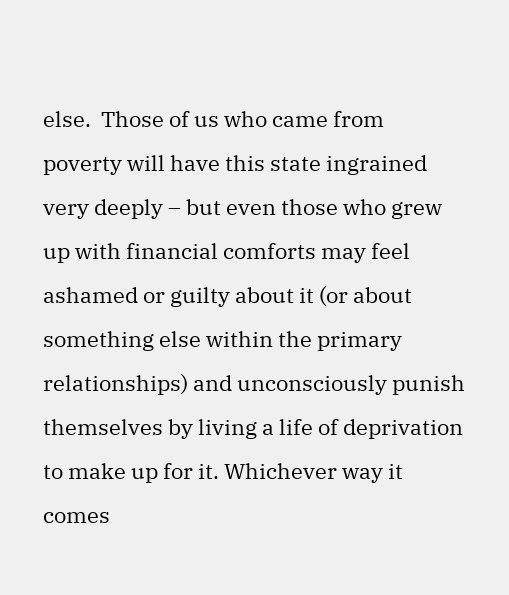else.  Those of us who came from poverty will have this state ingrained very deeply – but even those who grew up with financial comforts may feel ashamed or guilty about it (or about something else within the primary relationships) and unconsciously punish themselves by living a life of deprivation to make up for it. Whichever way it comes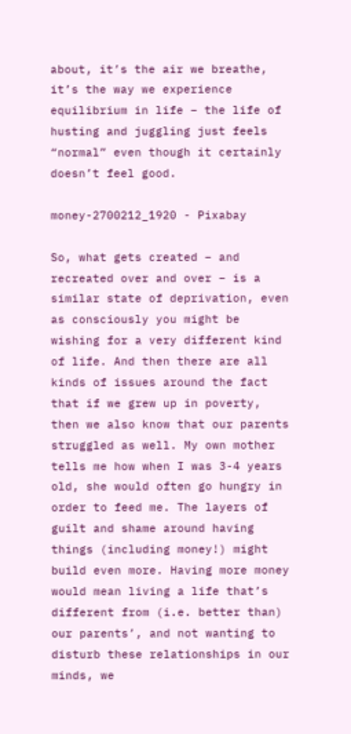about, it’s the air we breathe, it’s the way we experience equilibrium in life – the life of husting and juggling just feels “normal” even though it certainly doesn’t feel good.

money-2700212_1920 - Pixabay

So, what gets created – and recreated over and over – is a similar state of deprivation, even as consciously you might be wishing for a very different kind of life. And then there are all kinds of issues around the fact that if we grew up in poverty, then we also know that our parents struggled as well. My own mother tells me how when I was 3-4 years old, she would often go hungry in order to feed me. The layers of guilt and shame around having things (including money!) might build even more. Having more money would mean living a life that’s different from (i.e. better than) our parents’, and not wanting to disturb these relationships in our minds, we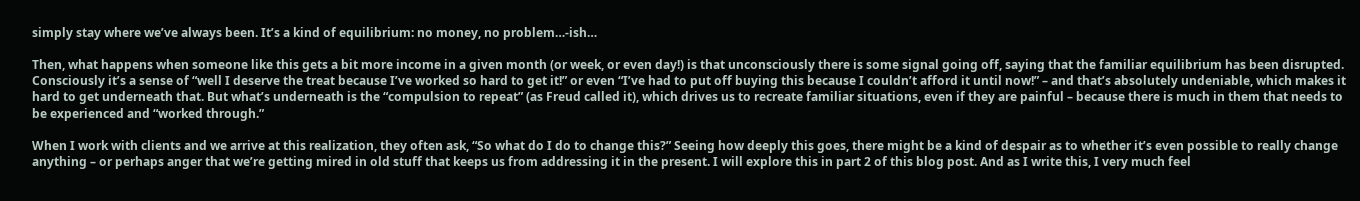simply stay where we’ve always been. It’s a kind of equilibrium: no money, no problem…-ish…

Then, what happens when someone like this gets a bit more income in a given month (or week, or even day!) is that unconsciously there is some signal going off, saying that the familiar equilibrium has been disrupted. Consciously it’s a sense of “well I deserve the treat because I’ve worked so hard to get it!” or even “I’ve had to put off buying this because I couldn’t afford it until now!” – and that’s absolutely undeniable, which makes it hard to get underneath that. But what’s underneath is the “compulsion to repeat” (as Freud called it), which drives us to recreate familiar situations, even if they are painful – because there is much in them that needs to be experienced and “worked through.”

When I work with clients and we arrive at this realization, they often ask, “So what do I do to change this?” Seeing how deeply this goes, there might be a kind of despair as to whether it’s even possible to really change anything – or perhaps anger that we’re getting mired in old stuff that keeps us from addressing it in the present. I will explore this in part 2 of this blog post. And as I write this, I very much feel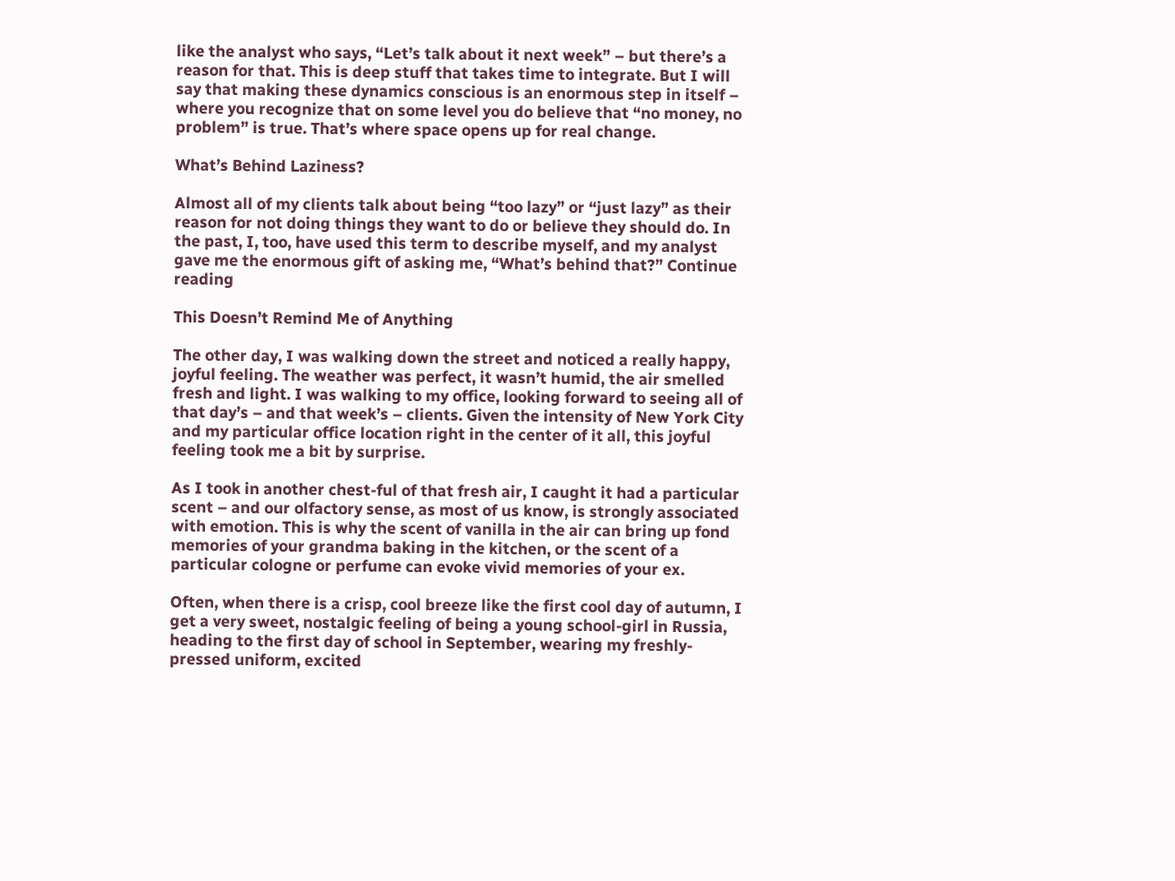like the analyst who says, “Let’s talk about it next week” – but there’s a reason for that. This is deep stuff that takes time to integrate. But I will say that making these dynamics conscious is an enormous step in itself – where you recognize that on some level you do believe that “no money, no problem” is true. That’s where space opens up for real change.

What’s Behind Laziness?

Almost all of my clients talk about being “too lazy” or “just lazy” as their reason for not doing things they want to do or believe they should do. In the past, I, too, have used this term to describe myself, and my analyst gave me the enormous gift of asking me, “What’s behind that?” Continue reading

This Doesn’t Remind Me of Anything

The other day, I was walking down the street and noticed a really happy, joyful feeling. The weather was perfect, it wasn’t humid, the air smelled fresh and light. I was walking to my office, looking forward to seeing all of that day’s – and that week’s – clients. Given the intensity of New York City and my particular office location right in the center of it all, this joyful feeling took me a bit by surprise.

As I took in another chest-ful of that fresh air, I caught it had a particular scent – and our olfactory sense, as most of us know, is strongly associated with emotion. This is why the scent of vanilla in the air can bring up fond memories of your grandma baking in the kitchen, or the scent of a particular cologne or perfume can evoke vivid memories of your ex.

Often, when there is a crisp, cool breeze like the first cool day of autumn, I get a very sweet, nostalgic feeling of being a young school-girl in Russia, heading to the first day of school in September, wearing my freshly-pressed uniform, excited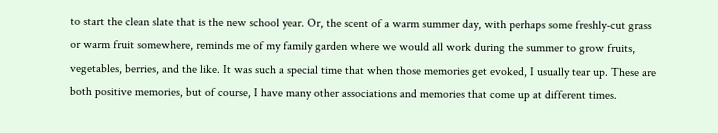to start the clean slate that is the new school year. Or, the scent of a warm summer day, with perhaps some freshly-cut grass or warm fruit somewhere, reminds me of my family garden where we would all work during the summer to grow fruits, vegetables, berries, and the like. It was such a special time that when those memories get evoked, I usually tear up. These are both positive memories, but of course, I have many other associations and memories that come up at different times.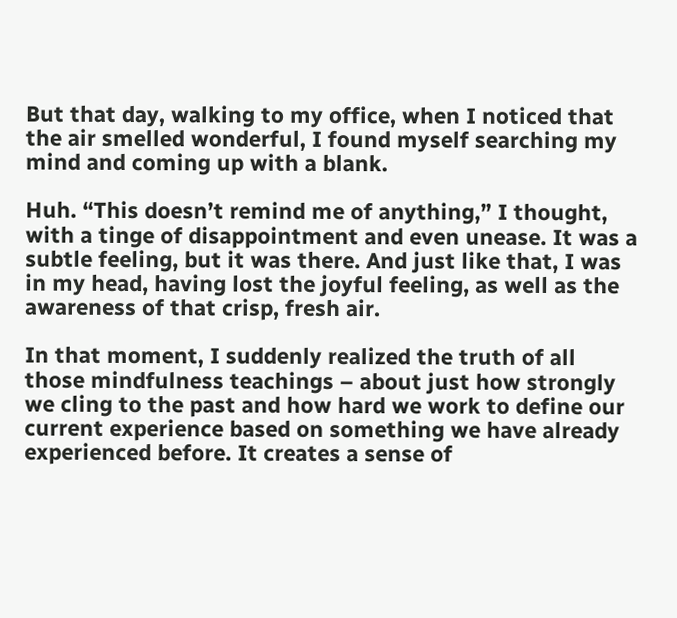But that day, walking to my office, when I noticed that the air smelled wonderful, I found myself searching my mind and coming up with a blank.

Huh. “This doesn’t remind me of anything,” I thought, with a tinge of disappointment and even unease. It was a subtle feeling, but it was there. And just like that, I was in my head, having lost the joyful feeling, as well as the awareness of that crisp, fresh air.

In that moment, I suddenly realized the truth of all those mindfulness teachings – about just how strongly we cling to the past and how hard we work to define our current experience based on something we have already experienced before. It creates a sense of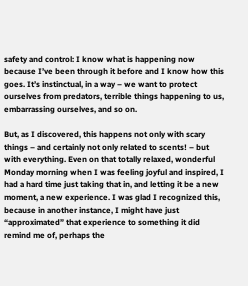safety and control: I know what is happening now because I’ve been through it before and I know how this goes. It’s instinctual, in a way – we want to protect ourselves from predators, terrible things happening to us, embarrassing ourselves, and so on.

But, as I discovered, this happens not only with scary things – and certainly not only related to scents! – but with everything. Even on that totally relaxed, wonderful Monday morning when I was feeling joyful and inspired, I had a hard time just taking that in, and letting it be a new moment, a new experience. I was glad I recognized this, because in another instance, I might have just “approximated” that experience to something it did remind me of, perhaps the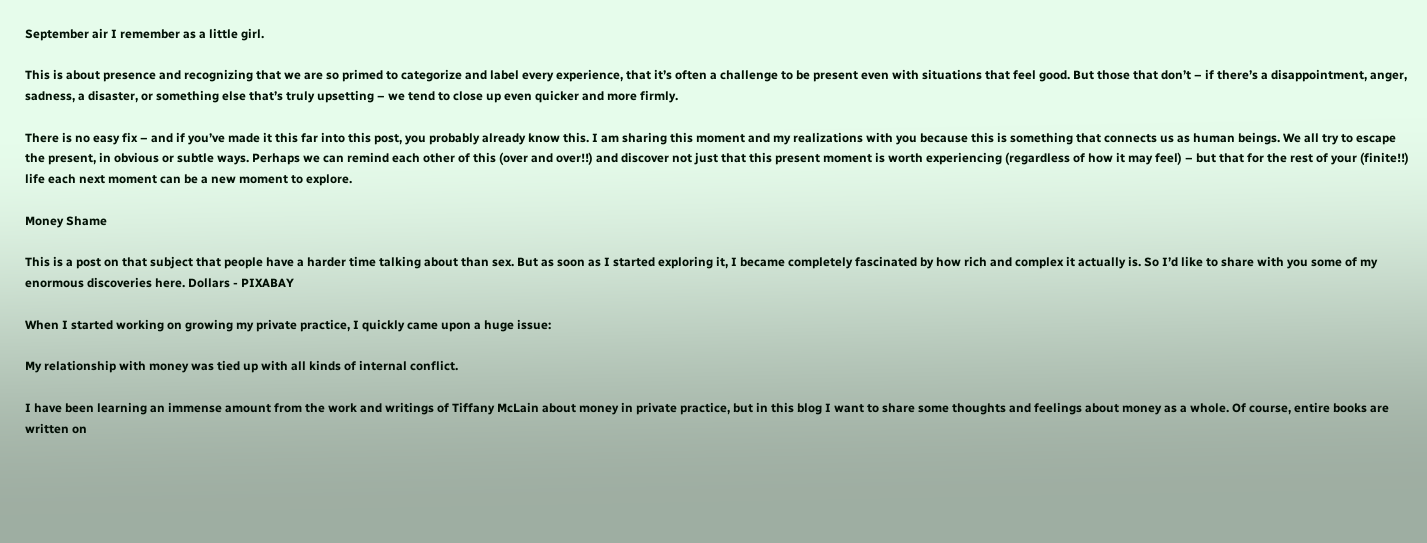September air I remember as a little girl.

This is about presence and recognizing that we are so primed to categorize and label every experience, that it’s often a challenge to be present even with situations that feel good. But those that don’t – if there’s a disappointment, anger, sadness, a disaster, or something else that’s truly upsetting – we tend to close up even quicker and more firmly.

There is no easy fix – and if you’ve made it this far into this post, you probably already know this. I am sharing this moment and my realizations with you because this is something that connects us as human beings. We all try to escape the present, in obvious or subtle ways. Perhaps we can remind each other of this (over and over!!) and discover not just that this present moment is worth experiencing (regardless of how it may feel) – but that for the rest of your (finite!!) life each next moment can be a new moment to explore.

Money Shame

This is a post on that subject that people have a harder time talking about than sex. But as soon as I started exploring it, I became completely fascinated by how rich and complex it actually is. So I’d like to share with you some of my enormous discoveries here. Dollars - PIXABAY

When I started working on growing my private practice, I quickly came upon a huge issue:

My relationship with money was tied up with all kinds of internal conflict.

I have been learning an immense amount from the work and writings of Tiffany McLain about money in private practice, but in this blog I want to share some thoughts and feelings about money as a whole. Of course, entire books are written on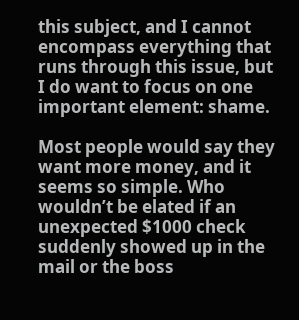this subject, and I cannot encompass everything that runs through this issue, but I do want to focus on one important element: shame.

Most people would say they want more money, and it seems so simple. Who wouldn’t be elated if an unexpected $1000 check suddenly showed up in the mail or the boss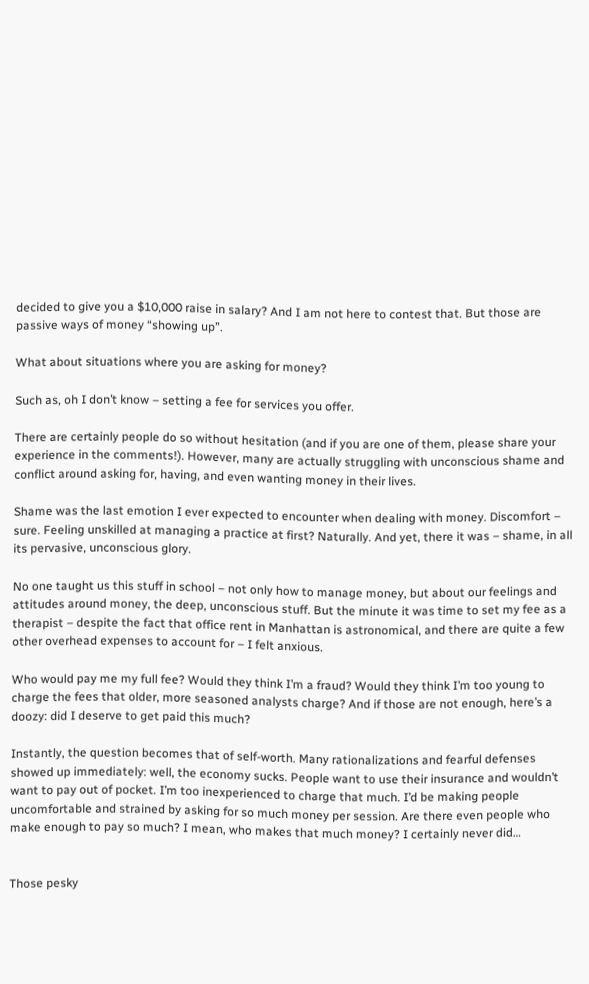decided to give you a $10,000 raise in salary? And I am not here to contest that. But those are passive ways of money “showing up”.

What about situations where you are asking for money?

Such as, oh I don’t know – setting a fee for services you offer.

There are certainly people do so without hesitation (and if you are one of them, please share your experience in the comments!). However, many are actually struggling with unconscious shame and conflict around asking for, having, and even wanting money in their lives.

Shame was the last emotion I ever expected to encounter when dealing with money. Discomfort – sure. Feeling unskilled at managing a practice at first? Naturally. And yet, there it was – shame, in all its pervasive, unconscious glory.

No one taught us this stuff in school – not only how to manage money, but about our feelings and attitudes around money, the deep, unconscious stuff. But the minute it was time to set my fee as a therapist – despite the fact that office rent in Manhattan is astronomical, and there are quite a few other overhead expenses to account for – I felt anxious.

Who would pay me my full fee? Would they think I’m a fraud? Would they think I’m too young to charge the fees that older, more seasoned analysts charge? And if those are not enough, here’s a doozy: did I deserve to get paid this much?

Instantly, the question becomes that of self-worth. Many rationalizations and fearful defenses showed up immediately: well, the economy sucks. People want to use their insurance and wouldn’t want to pay out of pocket. I’m too inexperienced to charge that much. I’d be making people uncomfortable and strained by asking for so much money per session. Are there even people who make enough to pay so much? I mean, who makes that much money? I certainly never did…


Those pesky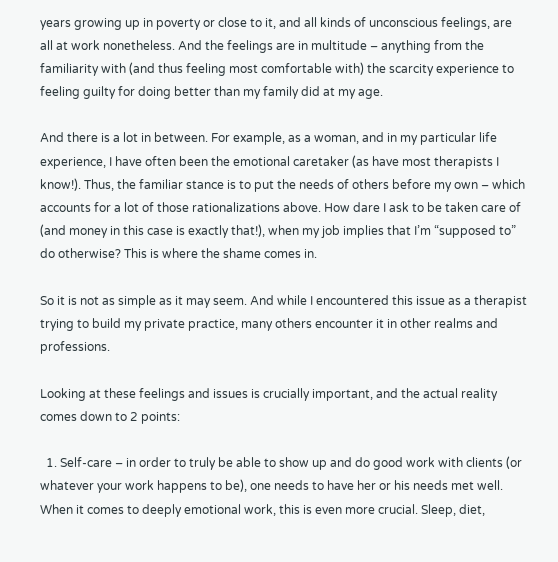years growing up in poverty or close to it, and all kinds of unconscious feelings, are all at work nonetheless. And the feelings are in multitude – anything from the familiarity with (and thus feeling most comfortable with) the scarcity experience to feeling guilty for doing better than my family did at my age.

And there is a lot in between. For example, as a woman, and in my particular life experience, I have often been the emotional caretaker (as have most therapists I know!). Thus, the familiar stance is to put the needs of others before my own – which accounts for a lot of those rationalizations above. How dare I ask to be taken care of (and money in this case is exactly that!), when my job implies that I’m “supposed to” do otherwise? This is where the shame comes in.

So it is not as simple as it may seem. And while I encountered this issue as a therapist trying to build my private practice, many others encounter it in other realms and professions.

Looking at these feelings and issues is crucially important, and the actual reality comes down to 2 points:

  1. Self-care – in order to truly be able to show up and do good work with clients (or whatever your work happens to be), one needs to have her or his needs met well. When it comes to deeply emotional work, this is even more crucial. Sleep, diet,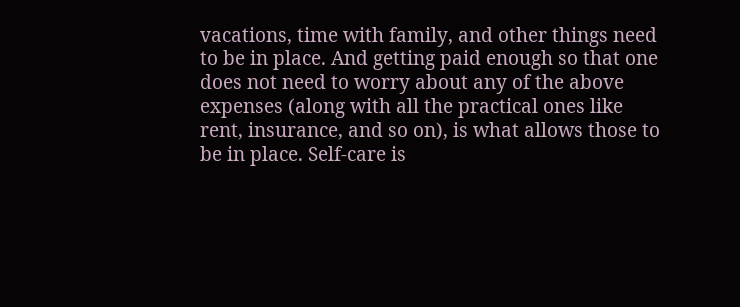vacations, time with family, and other things need to be in place. And getting paid enough so that one does not need to worry about any of the above expenses (along with all the practical ones like rent, insurance, and so on), is what allows those to be in place. Self-care is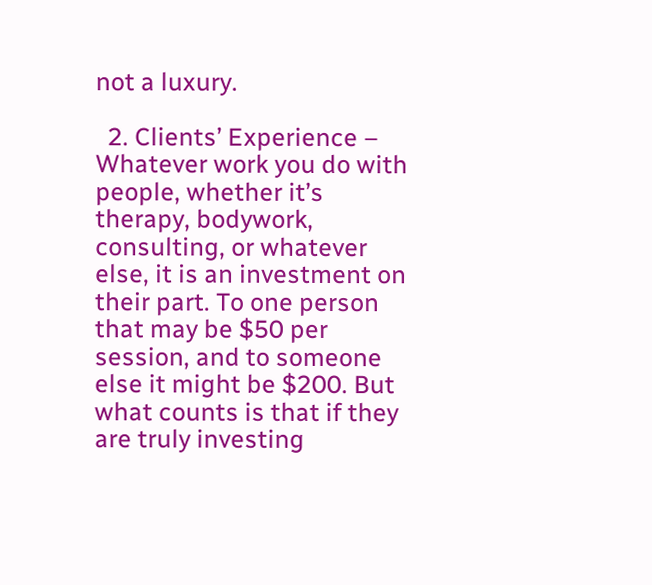not a luxury.

  2. Clients’ Experience – Whatever work you do with people, whether it’s therapy, bodywork, consulting, or whatever else, it is an investment on their part. To one person that may be $50 per session, and to someone else it might be $200. But what counts is that if they are truly investing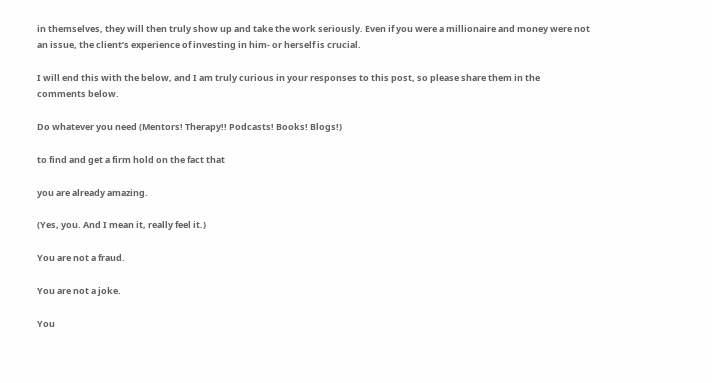in themselves, they will then truly show up and take the work seriously. Even if you were a millionaire and money were not an issue, the client’s experience of investing in him- or herself is crucial.

I will end this with the below, and I am truly curious in your responses to this post, so please share them in the comments below.

Do whatever you need (Mentors! Therapy!! Podcasts! Books! Blogs!)

to find and get a firm hold on the fact that

you are already amazing.

(Yes, you. And I mean it, really feel it.)

You are not a fraud.

You are not a joke.

You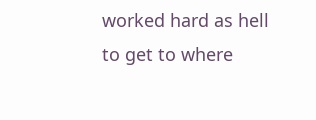worked hard as hell to get to where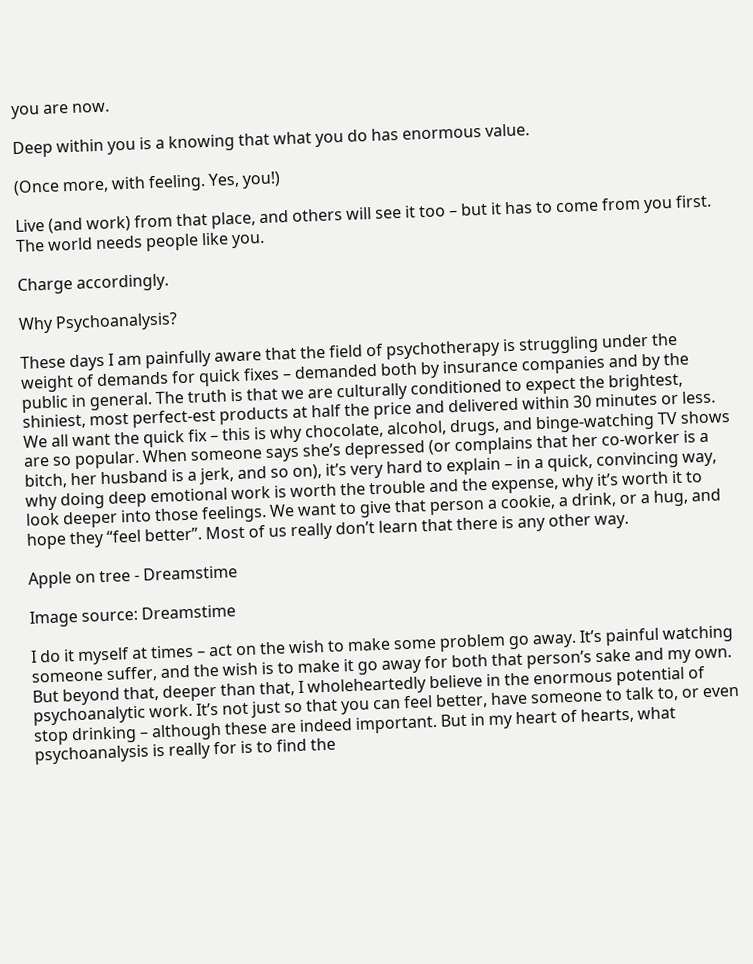you are now.

Deep within you is a knowing that what you do has enormous value.

(Once more, with feeling. Yes, you!)

Live (and work) from that place, and others will see it too – but it has to come from you first. The world needs people like you.

Charge accordingly.

Why Psychoanalysis?

These days I am painfully aware that the field of psychotherapy is struggling under the weight of demands for quick fixes – demanded both by insurance companies and by the public in general. The truth is that we are culturally conditioned to expect the brightest, shiniest, most perfect-est products at half the price and delivered within 30 minutes or less. We all want the quick fix – this is why chocolate, alcohol, drugs, and binge-watching TV shows are so popular. When someone says she’s depressed (or complains that her co-worker is a bitch, her husband is a jerk, and so on), it’s very hard to explain – in a quick, convincing way, why doing deep emotional work is worth the trouble and the expense, why it’s worth it to look deeper into those feelings. We want to give that person a cookie, a drink, or a hug, and hope they “feel better”. Most of us really don’t learn that there is any other way.

Apple on tree - Dreamstime

Image source: Dreamstime

I do it myself at times – act on the wish to make some problem go away. It’s painful watching someone suffer, and the wish is to make it go away for both that person’s sake and my own. But beyond that, deeper than that, I wholeheartedly believe in the enormous potential of psychoanalytic work. It’s not just so that you can feel better, have someone to talk to, or even stop drinking – although these are indeed important. But in my heart of hearts, what psychoanalysis is really for is to find the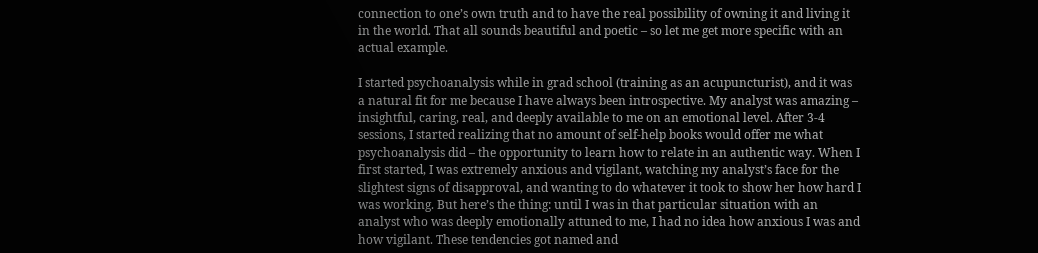connection to one’s own truth and to have the real possibility of owning it and living it in the world. That all sounds beautiful and poetic – so let me get more specific with an actual example.

I started psychoanalysis while in grad school (training as an acupuncturist), and it was a natural fit for me because I have always been introspective. My analyst was amazing – insightful, caring, real, and deeply available to me on an emotional level. After 3-4 sessions, I started realizing that no amount of self-help books would offer me what psychoanalysis did – the opportunity to learn how to relate in an authentic way. When I first started, I was extremely anxious and vigilant, watching my analyst’s face for the slightest signs of disapproval, and wanting to do whatever it took to show her how hard I was working. But here’s the thing: until I was in that particular situation with an analyst who was deeply emotionally attuned to me, I had no idea how anxious I was and how vigilant. These tendencies got named and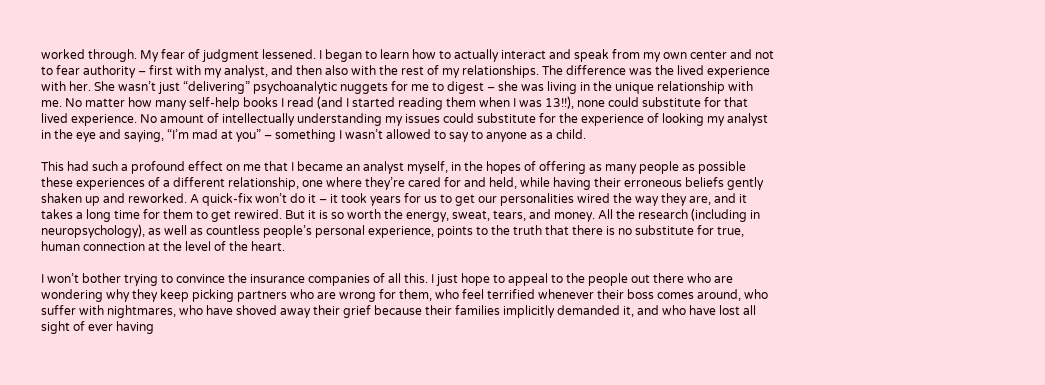worked through. My fear of judgment lessened. I began to learn how to actually interact and speak from my own center and not to fear authority – first with my analyst, and then also with the rest of my relationships. The difference was the lived experience with her. She wasn’t just “delivering” psychoanalytic nuggets for me to digest – she was living in the unique relationship with me. No matter how many self-help books I read (and I started reading them when I was 13!!), none could substitute for that lived experience. No amount of intellectually understanding my issues could substitute for the experience of looking my analyst in the eye and saying, “I’m mad at you” – something I wasn’t allowed to say to anyone as a child.

This had such a profound effect on me that I became an analyst myself, in the hopes of offering as many people as possible these experiences of a different relationship, one where they’re cared for and held, while having their erroneous beliefs gently shaken up and reworked. A quick-fix won’t do it – it took years for us to get our personalities wired the way they are, and it takes a long time for them to get rewired. But it is so worth the energy, sweat, tears, and money. All the research (including in neuropsychology), as well as countless people’s personal experience, points to the truth that there is no substitute for true, human connection at the level of the heart.

I won’t bother trying to convince the insurance companies of all this. I just hope to appeal to the people out there who are wondering why they keep picking partners who are wrong for them, who feel terrified whenever their boss comes around, who suffer with nightmares, who have shoved away their grief because their families implicitly demanded it, and who have lost all sight of ever having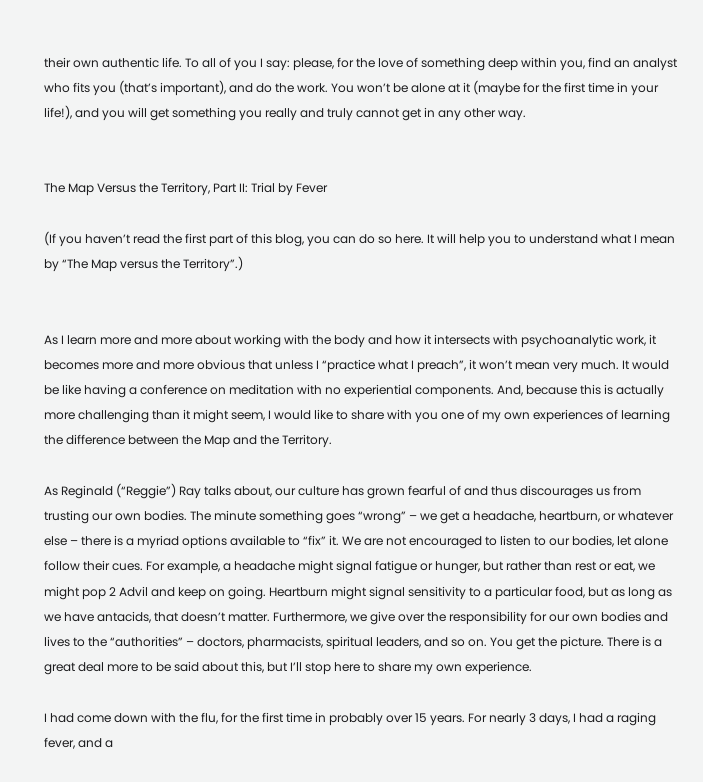their own authentic life. To all of you I say: please, for the love of something deep within you, find an analyst who fits you (that’s important), and do the work. You won’t be alone at it (maybe for the first time in your life!), and you will get something you really and truly cannot get in any other way.


The Map Versus the Territory, Part II: Trial by Fever

(If you haven’t read the first part of this blog, you can do so here. It will help you to understand what I mean by “The Map versus the Territory”.)


As I learn more and more about working with the body and how it intersects with psychoanalytic work, it becomes more and more obvious that unless I “practice what I preach”, it won’t mean very much. It would be like having a conference on meditation with no experiential components. And, because this is actually more challenging than it might seem, I would like to share with you one of my own experiences of learning the difference between the Map and the Territory.

As Reginald (“Reggie”) Ray talks about, our culture has grown fearful of and thus discourages us from trusting our own bodies. The minute something goes “wrong” – we get a headache, heartburn, or whatever else – there is a myriad options available to “fix” it. We are not encouraged to listen to our bodies, let alone follow their cues. For example, a headache might signal fatigue or hunger, but rather than rest or eat, we might pop 2 Advil and keep on going. Heartburn might signal sensitivity to a particular food, but as long as we have antacids, that doesn’t matter. Furthermore, we give over the responsibility for our own bodies and lives to the “authorities” – doctors, pharmacists, spiritual leaders, and so on. You get the picture. There is a great deal more to be said about this, but I’ll stop here to share my own experience.

I had come down with the flu, for the first time in probably over 15 years. For nearly 3 days, I had a raging fever, and a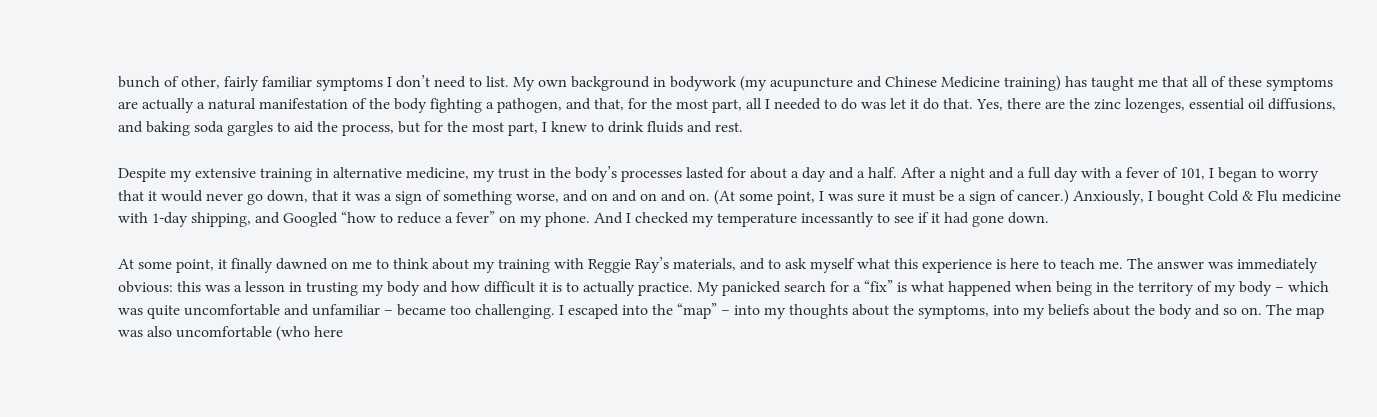bunch of other, fairly familiar symptoms I don’t need to list. My own background in bodywork (my acupuncture and Chinese Medicine training) has taught me that all of these symptoms are actually a natural manifestation of the body fighting a pathogen, and that, for the most part, all I needed to do was let it do that. Yes, there are the zinc lozenges, essential oil diffusions, and baking soda gargles to aid the process, but for the most part, I knew to drink fluids and rest.

Despite my extensive training in alternative medicine, my trust in the body’s processes lasted for about a day and a half. After a night and a full day with a fever of 101, I began to worry that it would never go down, that it was a sign of something worse, and on and on and on. (At some point, I was sure it must be a sign of cancer.) Anxiously, I bought Cold & Flu medicine with 1-day shipping, and Googled “how to reduce a fever” on my phone. And I checked my temperature incessantly to see if it had gone down.

At some point, it finally dawned on me to think about my training with Reggie Ray’s materials, and to ask myself what this experience is here to teach me. The answer was immediately obvious: this was a lesson in trusting my body and how difficult it is to actually practice. My panicked search for a “fix” is what happened when being in the territory of my body – which was quite uncomfortable and unfamiliar – became too challenging. I escaped into the “map” – into my thoughts about the symptoms, into my beliefs about the body and so on. The map was also uncomfortable (who here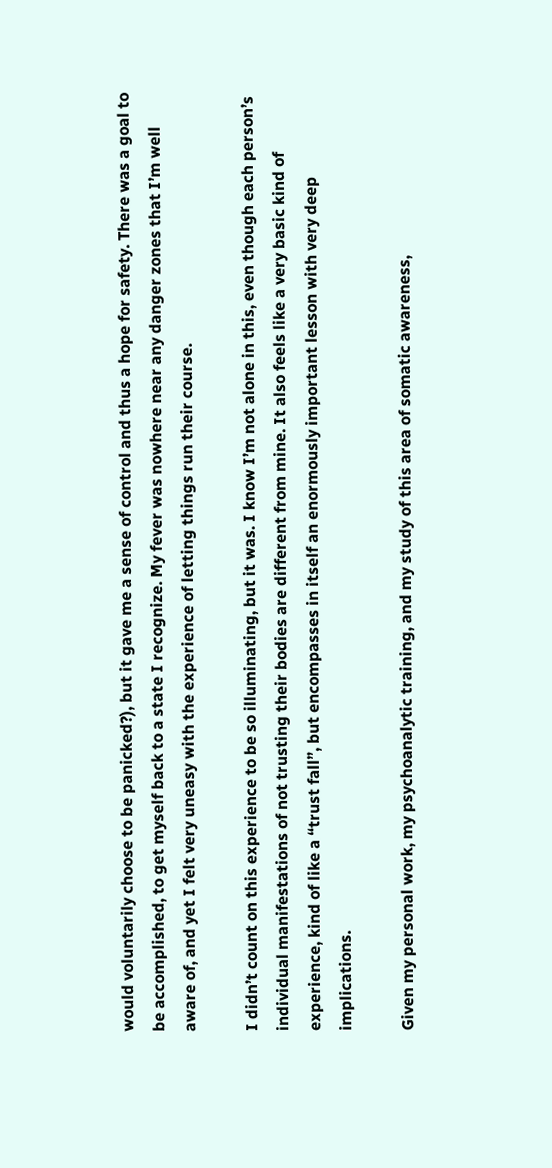would voluntarily choose to be panicked?), but it gave me a sense of control and thus a hope for safety. There was a goal to be accomplished, to get myself back to a state I recognize. My fever was nowhere near any danger zones that I’m well aware of, and yet I felt very uneasy with the experience of letting things run their course.

I didn’t count on this experience to be so illuminating, but it was. I know I’m not alone in this, even though each person’s individual manifestations of not trusting their bodies are different from mine. It also feels like a very basic kind of experience, kind of like a “trust fall”, but encompasses in itself an enormously important lesson with very deep implications.

Given my personal work, my psychoanalytic training, and my study of this area of somatic awareness,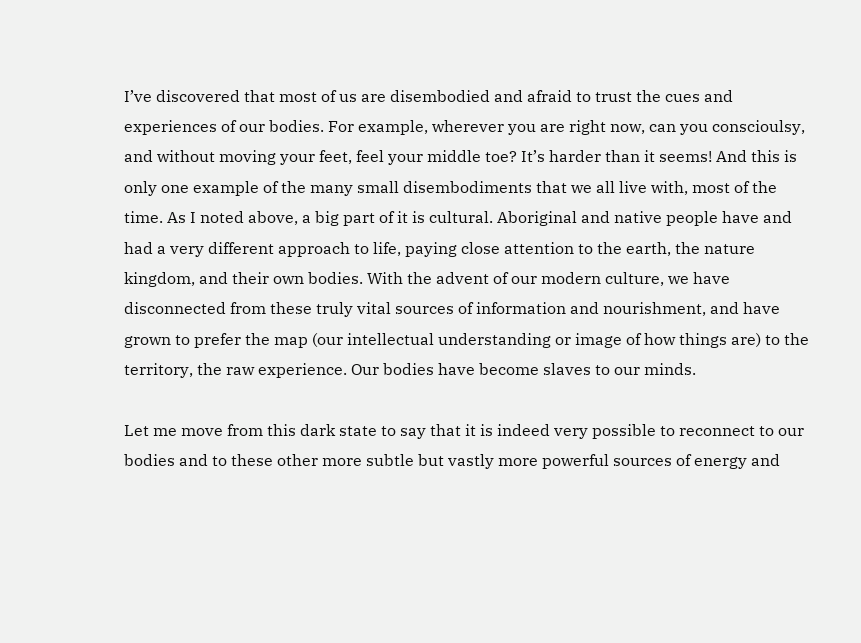I’ve discovered that most of us are disembodied and afraid to trust the cues and experiences of our bodies. For example, wherever you are right now, can you conscioulsy, and without moving your feet, feel your middle toe? It’s harder than it seems! And this is only one example of the many small disembodiments that we all live with, most of the time. As I noted above, a big part of it is cultural. Aboriginal and native people have and had a very different approach to life, paying close attention to the earth, the nature kingdom, and their own bodies. With the advent of our modern culture, we have disconnected from these truly vital sources of information and nourishment, and have grown to prefer the map (our intellectual understanding or image of how things are) to the territory, the raw experience. Our bodies have become slaves to our minds.

Let me move from this dark state to say that it is indeed very possible to reconnect to our bodies and to these other more subtle but vastly more powerful sources of energy and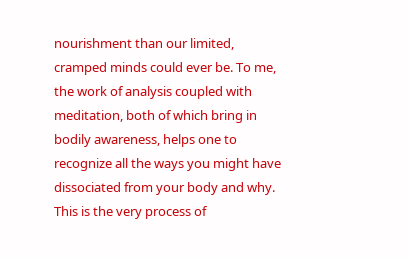nourishment than our limited, cramped minds could ever be. To me, the work of analysis coupled with meditation, both of which bring in bodily awareness, helps one to recognize all the ways you might have dissociated from your body and why. This is the very process of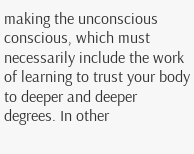making the unconscious conscious, which must necessarily include the work of learning to trust your body to deeper and deeper degrees. In other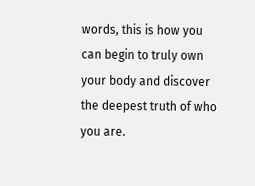words, this is how you can begin to truly own your body and discover the deepest truth of who you are.